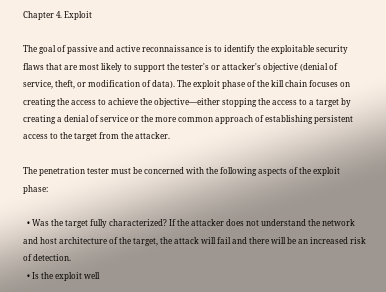Chapter 4. Exploit

The goal of passive and active reconnaissance is to identify the exploitable security flaws that are most likely to support the tester's or attacker's objective (denial of service, theft, or modification of data). The exploit phase of the kill chain focuses on creating the access to achieve the objective—either stopping the access to a target by creating a denial of service or the more common approach of establishing persistent access to the target from the attacker.

The penetration tester must be concerned with the following aspects of the exploit phase:

  • Was the target fully characterized? If the attacker does not understand the network and host architecture of the target, the attack will fail and there will be an increased risk of detection.
  • Is the exploit well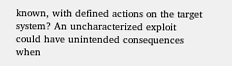known, with defined actions on the target system? An uncharacterized exploit could have unintended consequences when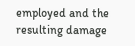employed and the resulting damage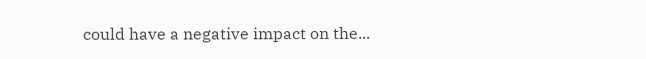could have a negative impact on the...